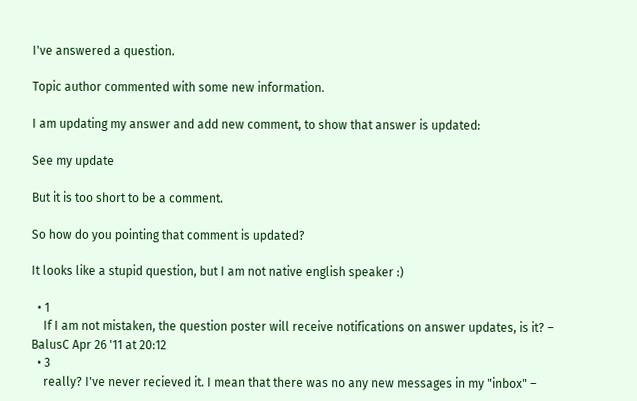I've answered a question.

Topic author commented with some new information.

I am updating my answer and add new comment, to show that answer is updated:

See my update

But it is too short to be a comment.

So how do you pointing that comment is updated?

It looks like a stupid question, but I am not native english speaker :)

  • 1
    If I am not mistaken, the question poster will receive notifications on answer updates, is it? – BalusC Apr 26 '11 at 20:12
  • 3
    really? I've never recieved it. I mean that there was no any new messages in my "inbox" –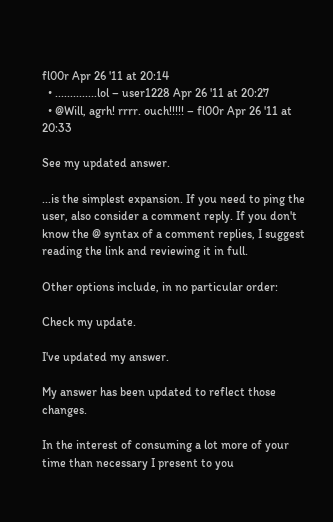fl00r Apr 26 '11 at 20:14
  • ..............lol – user1228 Apr 26 '11 at 20:27
  • @Will, agrh! rrrr. ouch!!!!! – fl00r Apr 26 '11 at 20:33

See my updated answer.

...is the simplest expansion. If you need to ping the user, also consider a comment reply. If you don't know the @ syntax of a comment replies, I suggest reading the link and reviewing it in full.

Other options include, in no particular order:

Check my update.

I've updated my answer.

My answer has been updated to reflect those changes.

In the interest of consuming a lot more of your time than necessary I present to you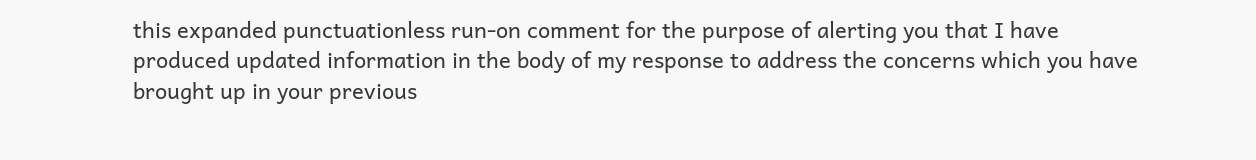this expanded punctuationless run-on comment for the purpose of alerting you that I have produced updated information in the body of my response to address the concerns which you have brought up in your previous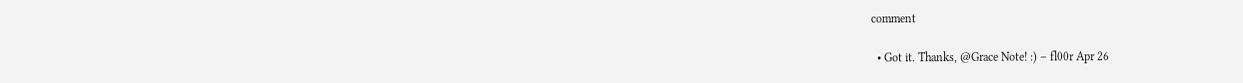comment

  • Got it. Thanks, @Grace Note! :) – fl00r Apr 26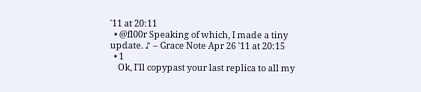'11 at 20:11
  • @fl00r Speaking of which, I made a tiny update. ♪ – Grace Note Apr 26 '11 at 20:15
  • 1
    Ok, I'll copypast your last replica to all my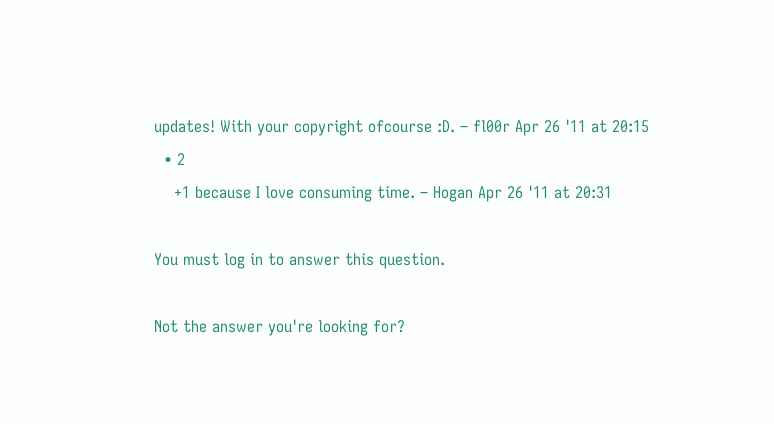updates! With your copyright ofcourse :D. – fl00r Apr 26 '11 at 20:15
  • 2
    +1 because I love consuming time. – Hogan Apr 26 '11 at 20:31

You must log in to answer this question.

Not the answer you're looking for?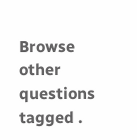Browse other questions tagged .